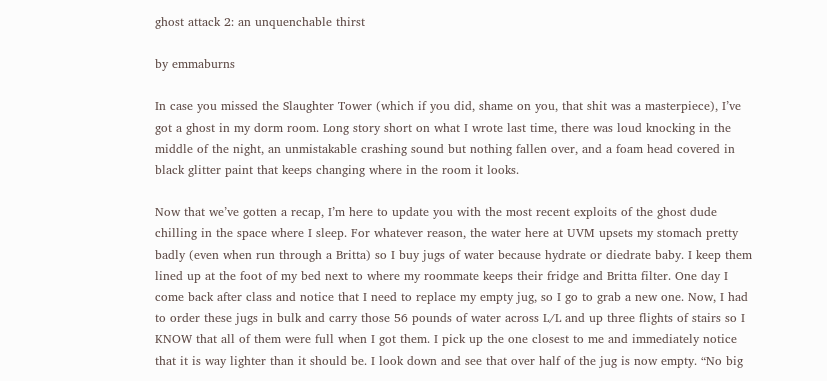ghost attack 2: an unquenchable thirst

by emmaburns

In case you missed the Slaughter Tower (which if you did, shame on you, that shit was a masterpiece), I’ve got a ghost in my dorm room. Long story short on what I wrote last time, there was loud knocking in the middle of the night, an unmistakable crashing sound but nothing fallen over, and a foam head covered in black glitter paint that keeps changing where in the room it looks.

Now that we’ve gotten a recap, I’m here to update you with the most recent exploits of the ghost dude chilling in the space where I sleep. For whatever reason, the water here at UVM upsets my stomach pretty badly (even when run through a Britta) so I buy jugs of water because hydrate or diedrate baby. I keep them lined up at the foot of my bed next to where my roommate keeps their fridge and Britta filter. One day I come back after class and notice that I need to replace my empty jug, so I go to grab a new one. Now, I had to order these jugs in bulk and carry those 56 pounds of water across L/L and up three flights of stairs so I KNOW that all of them were full when I got them. I pick up the one closest to me and immediately notice that it is way lighter than it should be. I look down and see that over half of the jug is now empty. “No big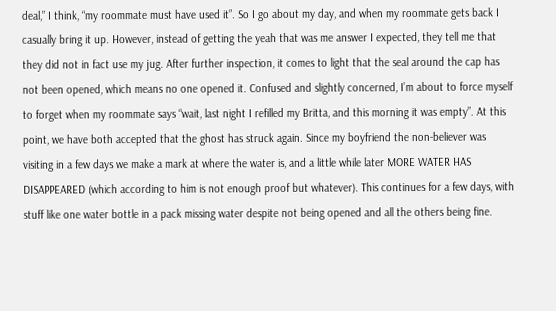deal,” I think, “my roommate must have used it”. So I go about my day, and when my roommate gets back I casually bring it up. However, instead of getting the yeah that was me answer I expected, they tell me that they did not in fact use my jug. After further inspection, it comes to light that the seal around the cap has not been opened, which means no one opened it. Confused and slightly concerned, I’m about to force myself to forget when my roommate says “wait, last night I refilled my Britta, and this morning it was empty”. At this point, we have both accepted that the ghost has struck again. Since my boyfriend the non-believer was visiting in a few days we make a mark at where the water is, and a little while later MORE WATER HAS DISAPPEARED (which according to him is not enough proof but whatever). This continues for a few days, with stuff like one water bottle in a pack missing water despite not being opened and all the others being fine.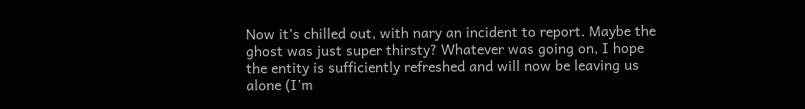Now it’s chilled out, with nary an incident to report. Maybe the ghost was just super thirsty? Whatever was going on, I hope the entity is sufficiently refreshed and will now be leaving us alone (I’m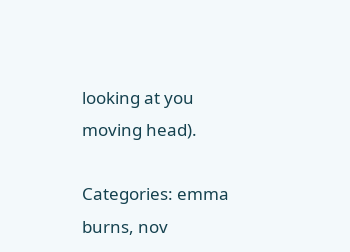looking at you moving head).

Categories: emma burns, nov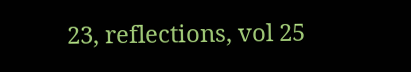23, reflections, vol 25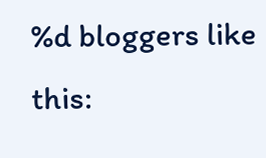%d bloggers like this: